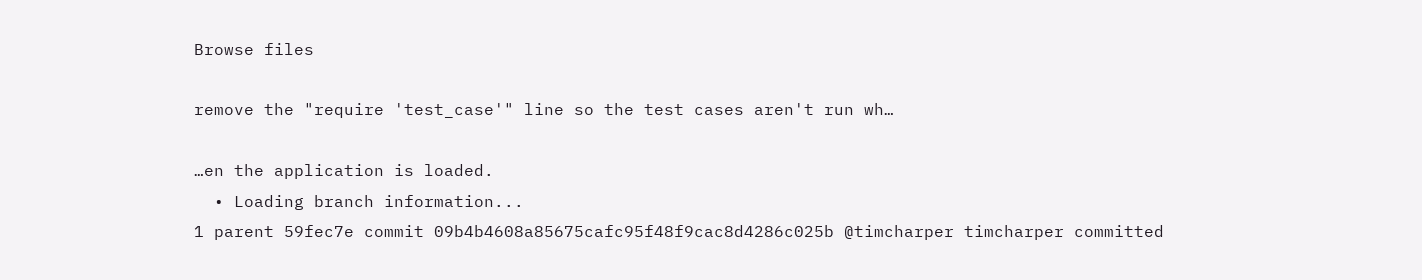Browse files

remove the "require 'test_case'" line so the test cases aren't run wh…

…en the application is loaded.
  • Loading branch information...
1 parent 59fec7e commit 09b4b4608a85675cafc95f48f9cac8d4286c025b @timcharper timcharper committed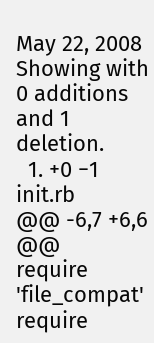May 22, 2008
Showing with 0 additions and 1 deletion.
  1. +0 −1 init.rb
@@ -6,7 +6,6 @@
require 'file_compat'
require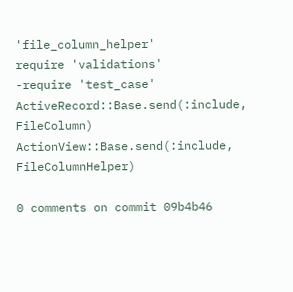'file_column_helper'
require 'validations'
-require 'test_case'
ActiveRecord::Base.send(:include, FileColumn)
ActionView::Base.send(:include, FileColumnHelper)

0 comments on commit 09b4b46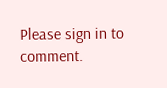Please sign in to comment.